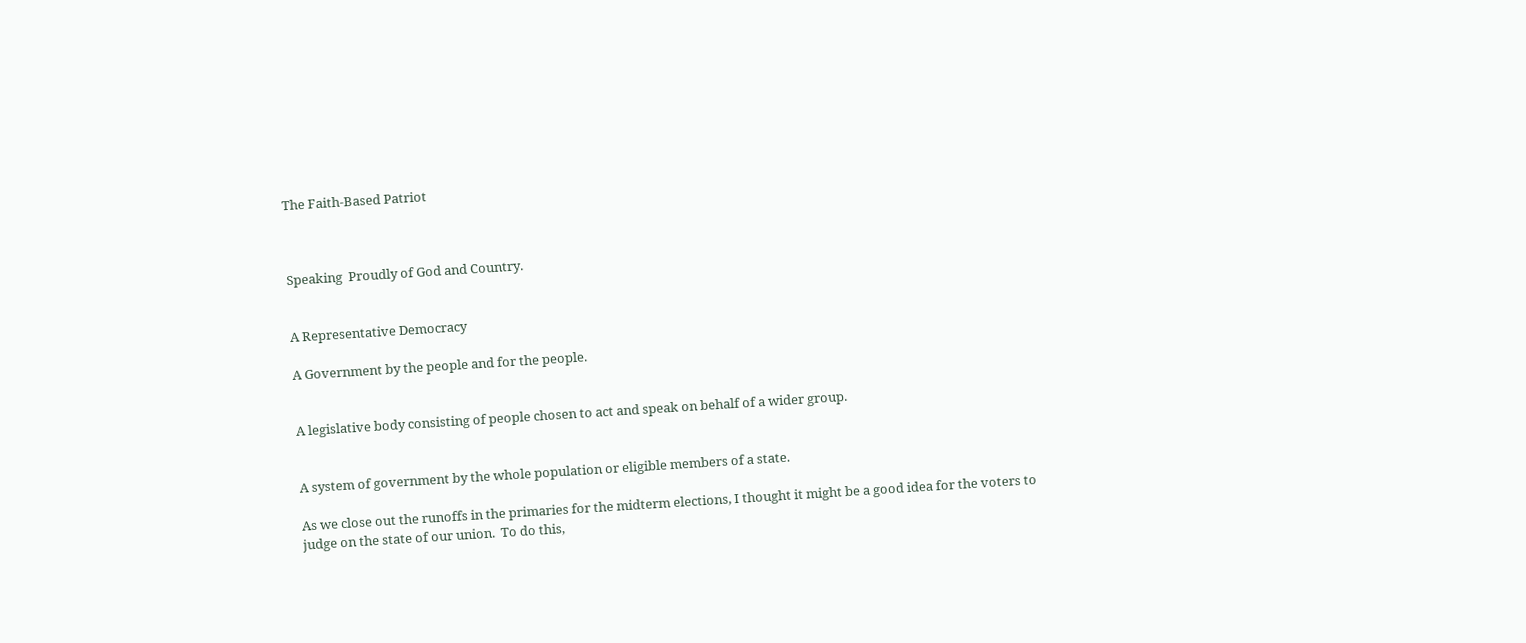The Faith-Based Patriot



Speaking  Proudly of God and Country.


A Representative Democracy

A Government by the people and for the people.


A legislative body consisting of people chosen to act and speak on behalf of a wider group.


A system of government by the whole population or eligible members of a state.

As we close out the runoffs in the primaries for the midterm elections, I thought it might be a good idea for the voters to judge on the state of our union.  To do this,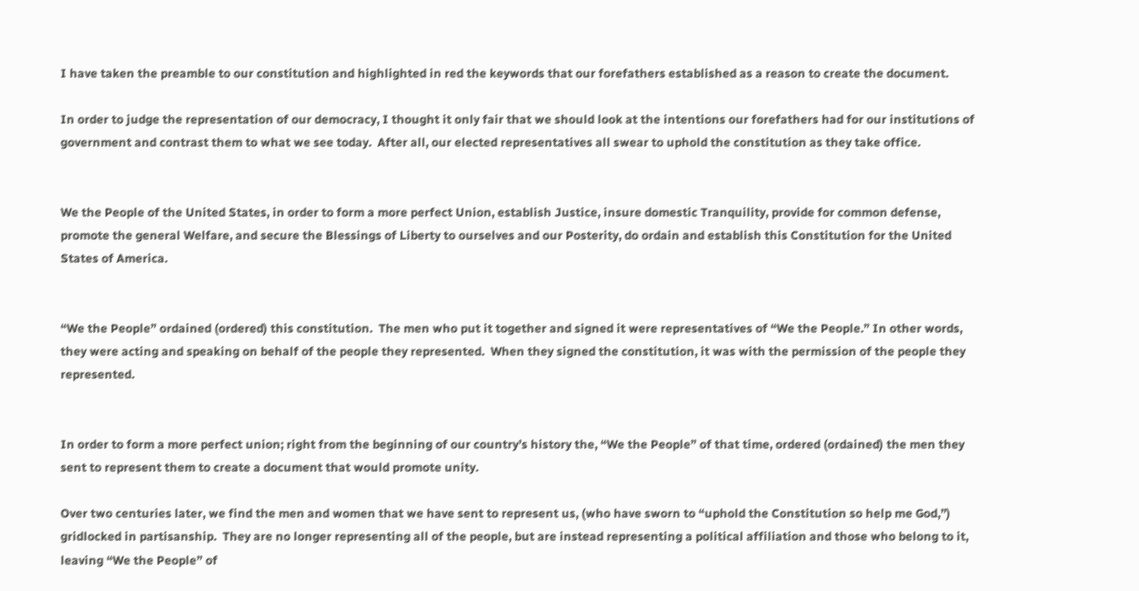I have taken the preamble to our constitution and highlighted in red the keywords that our forefathers established as a reason to create the document.

In order to judge the representation of our democracy, I thought it only fair that we should look at the intentions our forefathers had for our institutions of government and contrast them to what we see today.  After all, our elected representatives all swear to uphold the constitution as they take office.


We the People of the United States, in order to form a more perfect Union, establish Justice, insure domestic Tranquility, provide for common defense, promote the general Welfare, and secure the Blessings of Liberty to ourselves and our Posterity, do ordain and establish this Constitution for the United States of America.


“We the People” ordained (ordered) this constitution.  The men who put it together and signed it were representatives of “We the People.” In other words, they were acting and speaking on behalf of the people they represented.  When they signed the constitution, it was with the permission of the people they represented.


In order to form a more perfect union; right from the beginning of our country’s history the, “We the People” of that time, ordered (ordained) the men they sent to represent them to create a document that would promote unity.

Over two centuries later, we find the men and women that we have sent to represent us, (who have sworn to “uphold the Constitution so help me God,”) gridlocked in partisanship.  They are no longer representing all of the people, but are instead representing a political affiliation and those who belong to it, leaving “We the People” of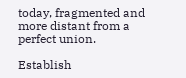today, fragmented and more distant from a perfect union.

Establish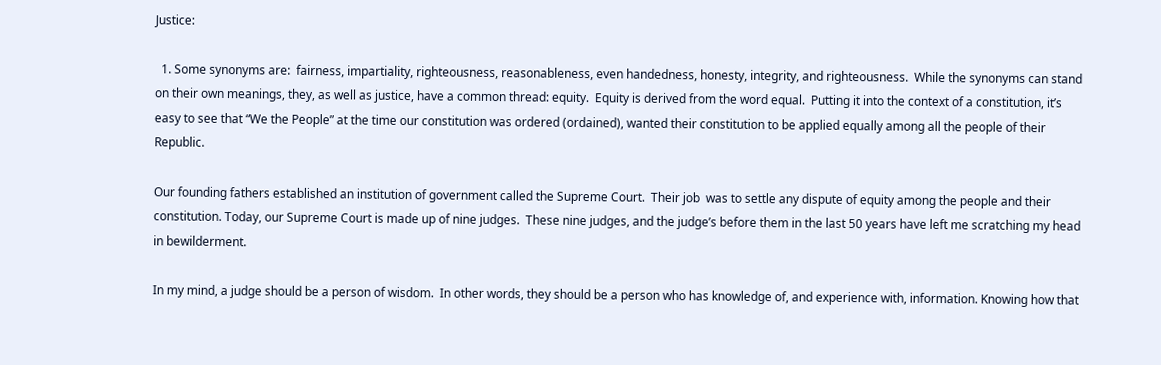Justice:

  1. Some synonyms are:  fairness, impartiality, righteousness, reasonableness, even handedness, honesty, integrity, and righteousness.  While the synonyms can stand on their own meanings, they, as well as justice, have a common thread: equity.  Equity is derived from the word equal.  Putting it into the context of a constitution, it’s easy to see that “We the People” at the time our constitution was ordered (ordained), wanted their constitution to be applied equally among all the people of their Republic.

Our founding fathers established an institution of government called the Supreme Court.  Their job  was to settle any dispute of equity among the people and their constitution. Today, our Supreme Court is made up of nine judges.  These nine judges, and the judge’s before them in the last 50 years have left me scratching my head in bewilderment.

In my mind, a judge should be a person of wisdom.  In other words, they should be a person who has knowledge of, and experience with, information. Knowing how that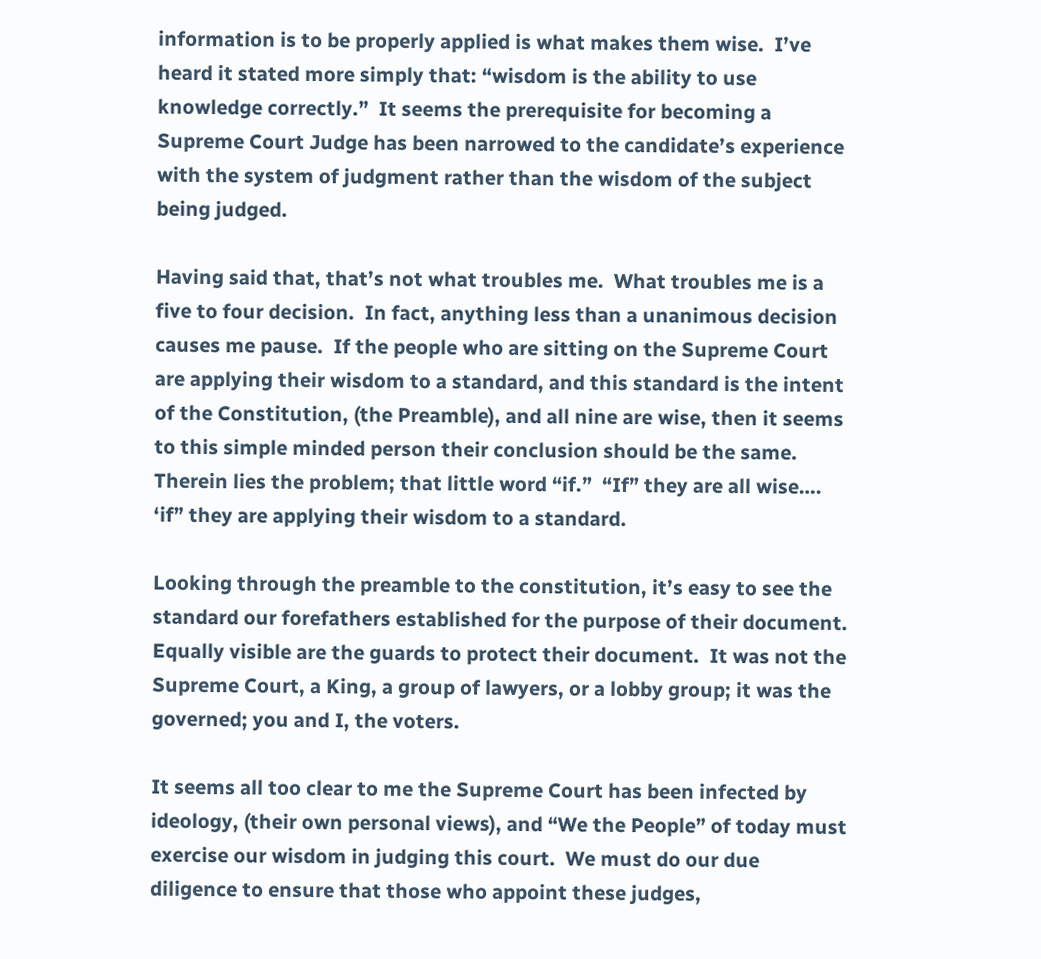information is to be properly applied is what makes them wise.  I’ve heard it stated more simply that: “wisdom is the ability to use knowledge correctly.”  It seems the prerequisite for becoming a Supreme Court Judge has been narrowed to the candidate’s experience with the system of judgment rather than the wisdom of the subject being judged.

Having said that, that’s not what troubles me.  What troubles me is a five to four decision.  In fact, anything less than a unanimous decision causes me pause.  If the people who are sitting on the Supreme Court are applying their wisdom to a standard, and this standard is the intent of the Constitution, (the Preamble), and all nine are wise, then it seems to this simple minded person their conclusion should be the same.  Therein lies the problem; that little word “if.”  “If” they are all wise…. ‘if” they are applying their wisdom to a standard.

Looking through the preamble to the constitution, it’s easy to see the standard our forefathers established for the purpose of their document.  Equally visible are the guards to protect their document.  It was not the Supreme Court, a King, a group of lawyers, or a lobby group; it was the governed; you and I, the voters.

It seems all too clear to me the Supreme Court has been infected by ideology, (their own personal views), and “We the People” of today must exercise our wisdom in judging this court.  We must do our due diligence to ensure that those who appoint these judges,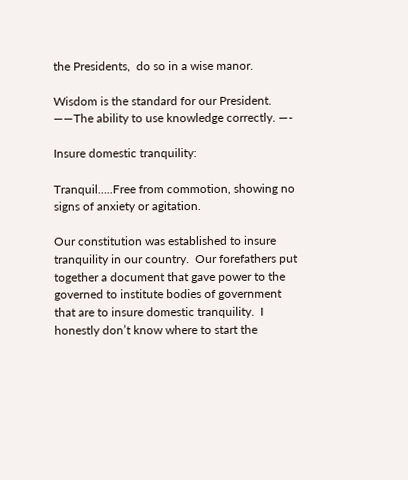the Presidents,  do so in a wise manor.

Wisdom is the standard for our President. ——The ability to use knowledge correctly. —-

Insure domestic tranquility:

Tranquil…..Free from commotion, showing no signs of anxiety or agitation.

Our constitution was established to insure tranquility in our country.  Our forefathers put together a document that gave power to the governed to institute bodies of government that are to insure domestic tranquility.  I honestly don’t know where to start the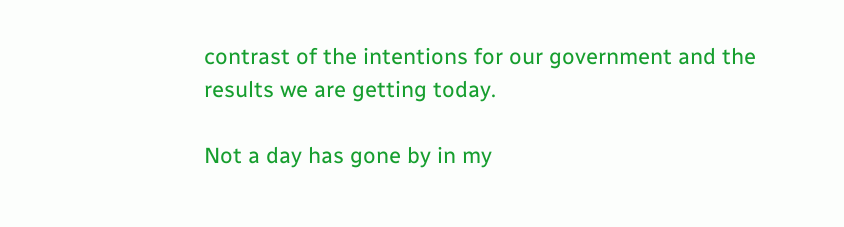contrast of the intentions for our government and the results we are getting today.

Not a day has gone by in my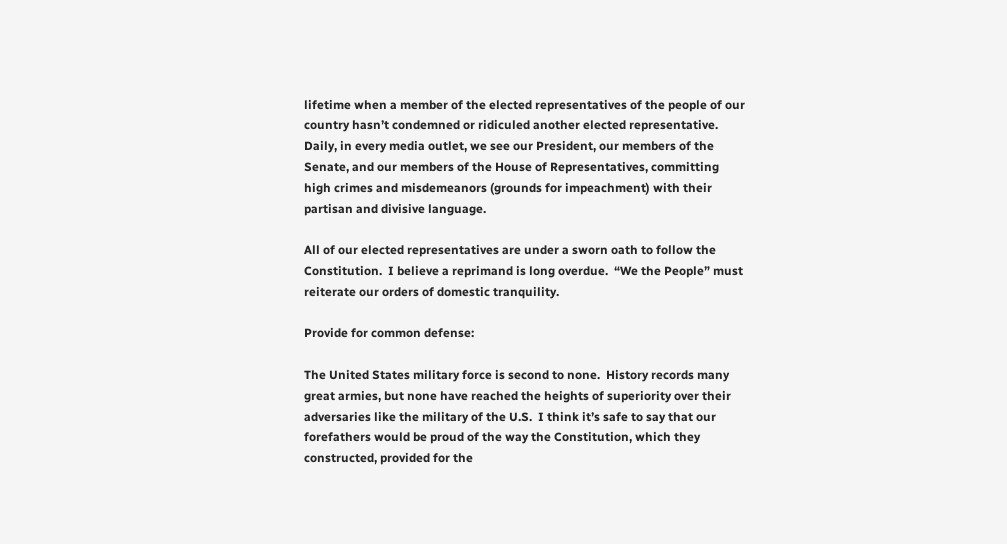lifetime when a member of the elected representatives of the people of our country hasn’t condemned or ridiculed another elected representative.  Daily, in every media outlet, we see our President, our members of the Senate, and our members of the House of Representatives, committing high crimes and misdemeanors (grounds for impeachment) with their partisan and divisive language.

All of our elected representatives are under a sworn oath to follow the Constitution.  I believe a reprimand is long overdue.  “We the People” must reiterate our orders of domestic tranquility.

Provide for common defense:

The United States military force is second to none.  History records many great armies, but none have reached the heights of superiority over their adversaries like the military of the U.S.  I think it’s safe to say that our forefathers would be proud of the way the Constitution, which they constructed, provided for the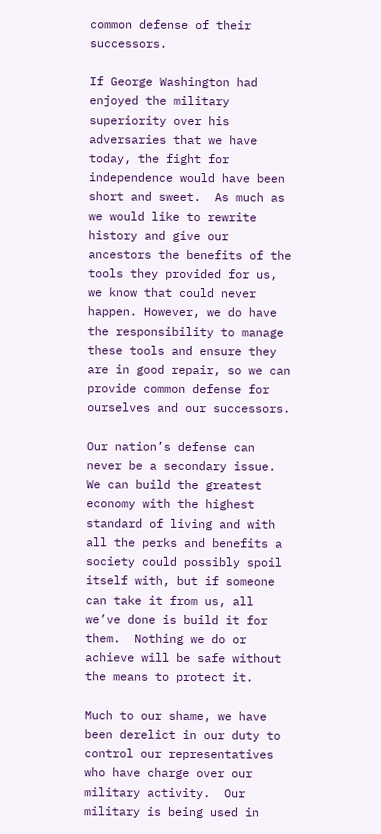common defense of their successors.

If George Washington had enjoyed the military superiority over his adversaries that we have today, the fight for independence would have been short and sweet.  As much as we would like to rewrite history and give our ancestors the benefits of the tools they provided for us, we know that could never happen. However, we do have the responsibility to manage these tools and ensure they are in good repair, so we can provide common defense for ourselves and our successors.

Our nation’s defense can never be a secondary issue.  We can build the greatest economy with the highest standard of living and with all the perks and benefits a society could possibly spoil itself with, but if someone can take it from us, all we’ve done is build it for them.  Nothing we do or achieve will be safe without the means to protect it.

Much to our shame, we have been derelict in our duty to control our representatives who have charge over our military activity.  Our military is being used in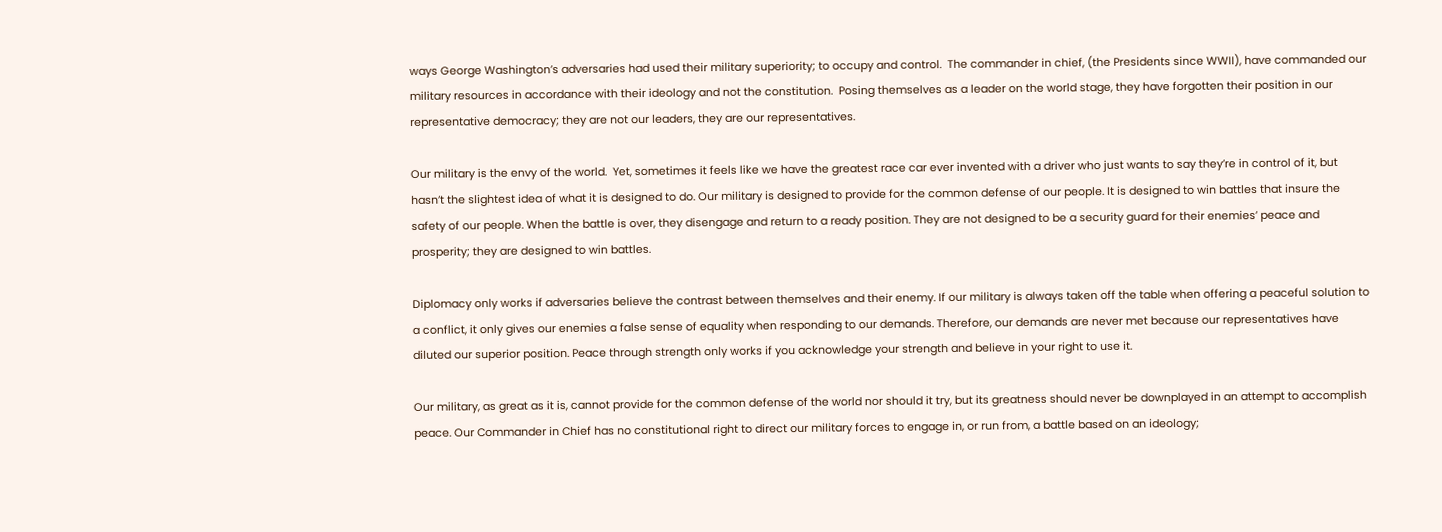ways George Washington’s adversaries had used their military superiority; to occupy and control.  The commander in chief, (the Presidents since WWII), have commanded our military resources in accordance with their ideology and not the constitution.  Posing themselves as a leader on the world stage, they have forgotten their position in our representative democracy; they are not our leaders, they are our representatives.

Our military is the envy of the world.  Yet, sometimes it feels like we have the greatest race car ever invented with a driver who just wants to say they’re in control of it, but hasn’t the slightest idea of what it is designed to do. Our military is designed to provide for the common defense of our people. It is designed to win battles that insure the safety of our people. When the battle is over, they disengage and return to a ready position. They are not designed to be a security guard for their enemies’ peace and prosperity; they are designed to win battles.

Diplomacy only works if adversaries believe the contrast between themselves and their enemy. If our military is always taken off the table when offering a peaceful solution to a conflict, it only gives our enemies a false sense of equality when responding to our demands. Therefore, our demands are never met because our representatives have diluted our superior position. Peace through strength only works if you acknowledge your strength and believe in your right to use it.

Our military, as great as it is, cannot provide for the common defense of the world nor should it try, but its greatness should never be downplayed in an attempt to accomplish peace. Our Commander in Chief has no constitutional right to direct our military forces to engage in, or run from, a battle based on an ideology;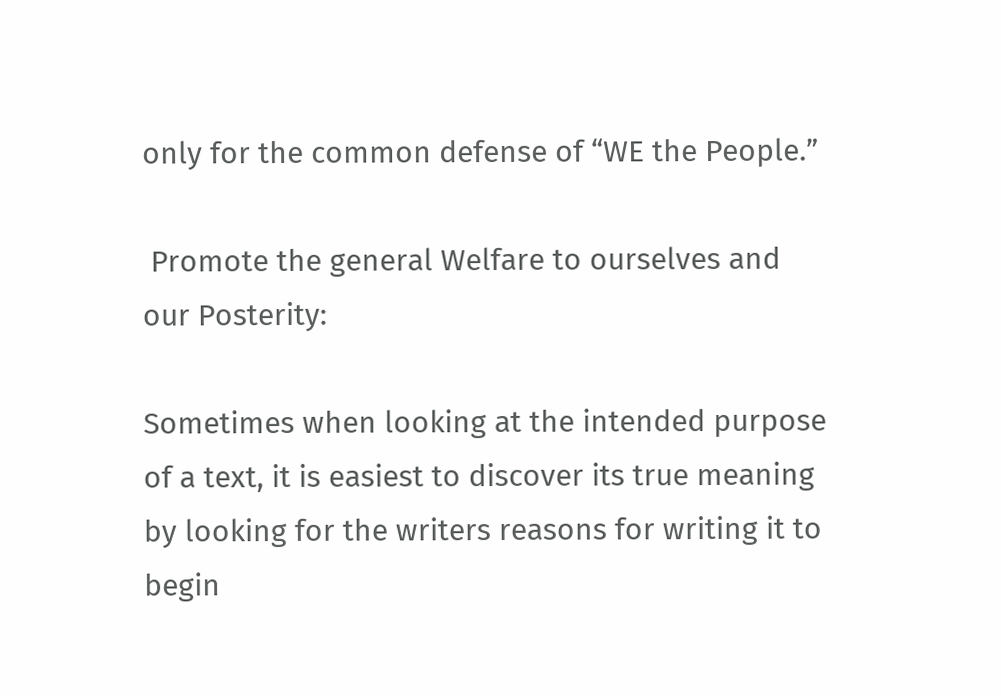only for the common defense of “WE the People.”

 Promote the general Welfare to ourselves and our Posterity:

Sometimes when looking at the intended purpose of a text, it is easiest to discover its true meaning by looking for the writers reasons for writing it to begin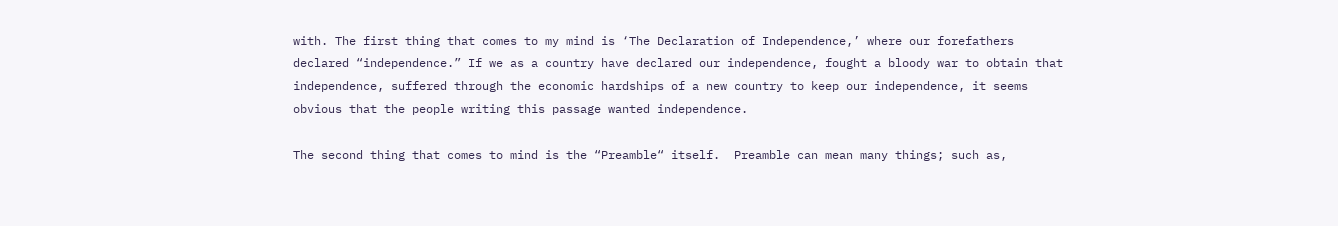with. The first thing that comes to my mind is ‘The Declaration of Independence,’ where our forefathers declared “independence.” If we as a country have declared our independence, fought a bloody war to obtain that independence, suffered through the economic hardships of a new country to keep our independence, it seems obvious that the people writing this passage wanted independence.

The second thing that comes to mind is the “Preamble“ itself.  Preamble can mean many things; such as,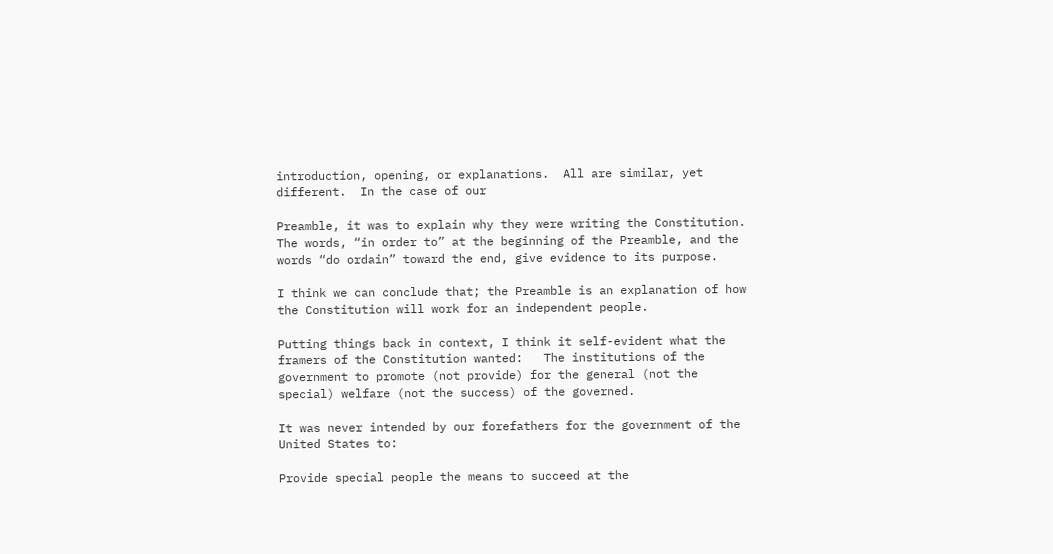introduction, opening, or explanations.  All are similar, yet different.  In the case of our

Preamble, it was to explain why they were writing the Constitution. The words, “in order to” at the beginning of the Preamble, and the words “do ordain” toward the end, give evidence to its purpose.

I think we can conclude that; the Preamble is an explanation of how the Constitution will work for an independent people.

Putting things back in context, I think it self-evident what the framers of the Constitution wanted:   The institutions of the government to promote (not provide) for the general (not the special) welfare (not the success) of the governed.

It was never intended by our forefathers for the government of the United States to:

Provide special people the means to succeed at the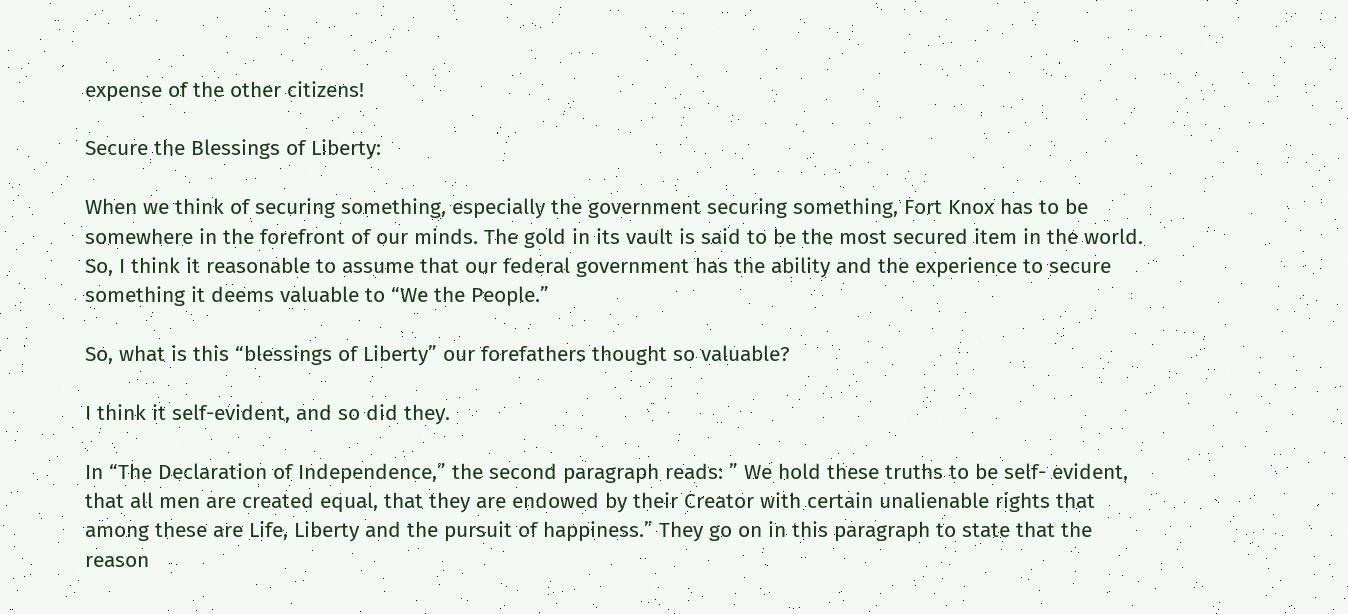expense of the other citizens!

Secure the Blessings of Liberty:

When we think of securing something, especially the government securing something, Fort Knox has to be somewhere in the forefront of our minds. The gold in its vault is said to be the most secured item in the world. So, I think it reasonable to assume that our federal government has the ability and the experience to secure something it deems valuable to “We the People.”

So, what is this “blessings of Liberty” our forefathers thought so valuable?

I think it self-evident, and so did they.

In “The Declaration of Independence,” the second paragraph reads: ” We hold these truths to be self- evident, that all men are created equal, that they are endowed by their Creator with certain unalienable rights that among these are Life, Liberty and the pursuit of happiness.” They go on in this paragraph to state that the reason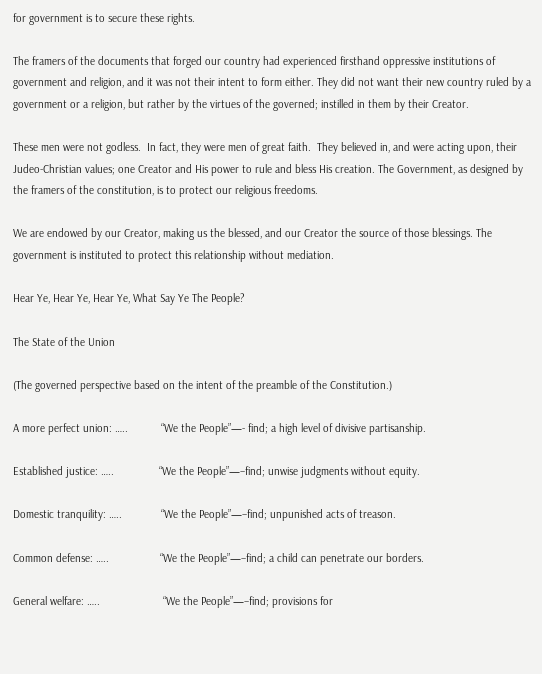for government is to secure these rights.

The framers of the documents that forged our country had experienced firsthand oppressive institutions of government and religion, and it was not their intent to form either. They did not want their new country ruled by a government or a religion, but rather by the virtues of the governed; instilled in them by their Creator.

These men were not godless.  In fact, they were men of great faith.  They believed in, and were acting upon, their Judeo-Christian values; one Creator and His power to rule and bless His creation. The Government, as designed by the framers of the constitution, is to protect our religious freedoms.

We are endowed by our Creator, making us the blessed, and our Creator the source of those blessings. The government is instituted to protect this relationship without mediation.

Hear Ye, Hear Ye, Hear Ye, What Say Ye The People?

The State of the Union

(The governed perspective based on the intent of the preamble of the Constitution.)

A more perfect union: …..           “We the People”—- find; a high level of divisive partisanship.

Established justice: …..               “We the People”—–find; unwise judgments without equity.

Domestic tranquility: …..             “We the People”—–find; unpunished acts of treason.

Common defense: …..                 “We the People”—–find; a child can penetrate our borders.

General welfare: …..                     “We the People”—–find; provisions for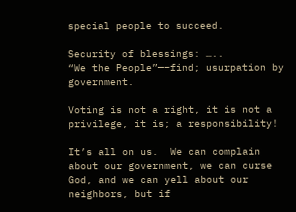special people to succeed.

Security of blessings: …..           “We the People”—–find; usurpation by government.

Voting is not a right, it is not a privilege, it is; a responsibility!

It’s all on us.  We can complain about our government, we can curse God, and we can yell about our neighbors, but if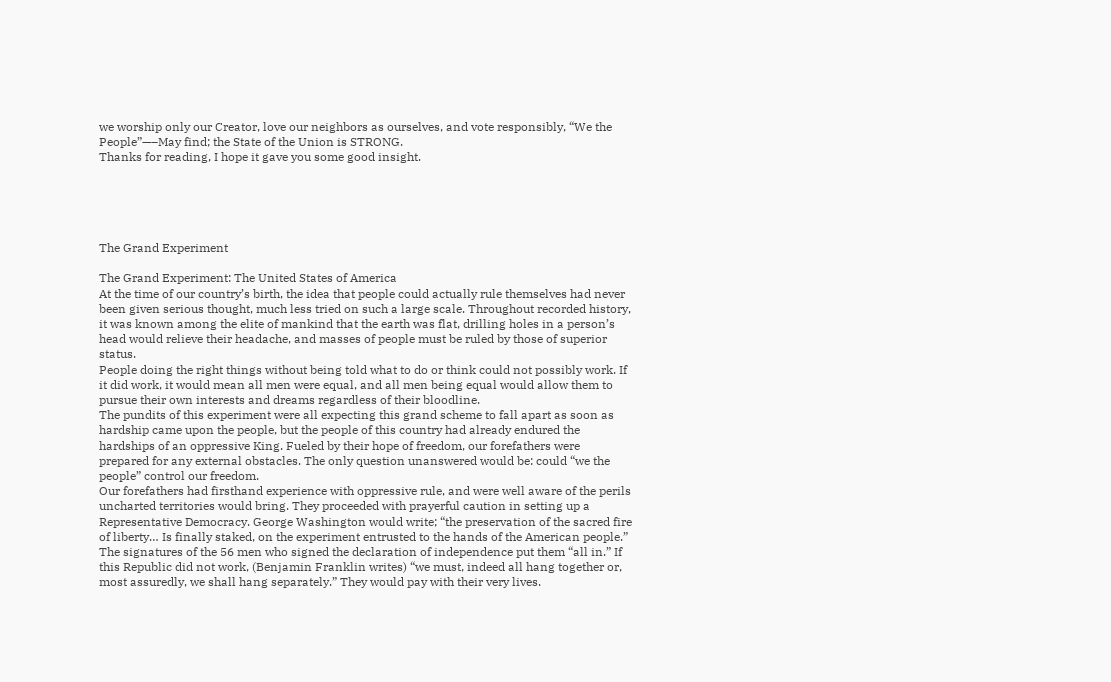we worship only our Creator, love our neighbors as ourselves, and vote responsibly, “We the People”—–May find; the State of the Union is STRONG.
Thanks for reading, I hope it gave you some good insight.





The Grand Experiment

The Grand Experiment: The United States of America
At the time of our country’s birth, the idea that people could actually rule themselves had never been given serious thought, much less tried on such a large scale. Throughout recorded history, it was known among the elite of mankind that the earth was flat, drilling holes in a person’s head would relieve their headache, and masses of people must be ruled by those of superior status.
People doing the right things without being told what to do or think could not possibly work. If it did work, it would mean all men were equal, and all men being equal would allow them to pursue their own interests and dreams regardless of their bloodline.
The pundits of this experiment were all expecting this grand scheme to fall apart as soon as hardship came upon the people, but the people of this country had already endured the hardships of an oppressive King. Fueled by their hope of freedom, our forefathers were prepared for any external obstacles. The only question unanswered would be: could “we the people” control our freedom.
Our forefathers had firsthand experience with oppressive rule, and were well aware of the perils uncharted territories would bring. They proceeded with prayerful caution in setting up a Representative Democracy. George Washington would write; “the preservation of the sacred fire of liberty… Is finally staked, on the experiment entrusted to the hands of the American people.”
The signatures of the 56 men who signed the declaration of independence put them “all in.” If this Republic did not work, (Benjamin Franklin writes) “we must, indeed all hang together or, most assuredly, we shall hang separately.” They would pay with their very lives.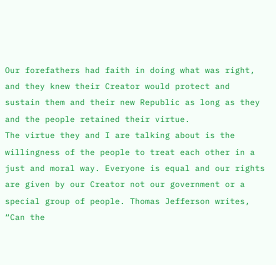Our forefathers had faith in doing what was right, and they knew their Creator would protect and sustain them and their new Republic as long as they and the people retained their virtue.
The virtue they and I are talking about is the willingness of the people to treat each other in a just and moral way. Everyone is equal and our rights are given by our Creator not our government or a special group of people. Thomas Jefferson writes, “Can the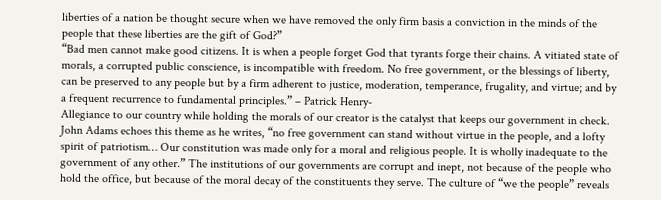liberties of a nation be thought secure when we have removed the only firm basis a conviction in the minds of the people that these liberties are the gift of God?”
“Bad men cannot make good citizens. It is when a people forget God that tyrants forge their chains. A vitiated state of morals, a corrupted public conscience, is incompatible with freedom. No free government, or the blessings of liberty, can be preserved to any people but by a firm adherent to justice, moderation, temperance, frugality, and virtue; and by a frequent recurrence to fundamental principles.” – Patrick Henry-
Allegiance to our country while holding the morals of our creator is the catalyst that keeps our government in check. John Adams echoes this theme as he writes, “no free government can stand without virtue in the people, and a lofty spirit of patriotism… Our constitution was made only for a moral and religious people. It is wholly inadequate to the government of any other.” The institutions of our governments are corrupt and inept, not because of the people who hold the office, but because of the moral decay of the constituents they serve. The culture of “we the people” reveals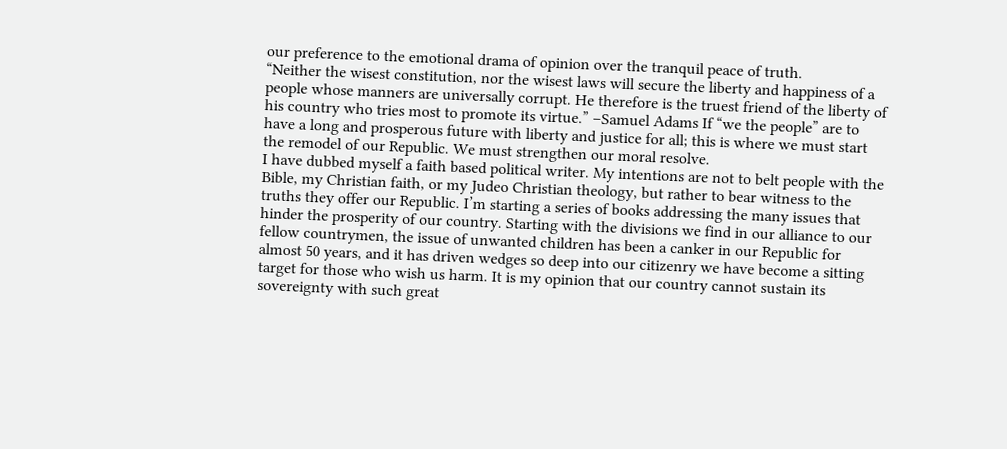our preference to the emotional drama of opinion over the tranquil peace of truth.
“Neither the wisest constitution, nor the wisest laws will secure the liberty and happiness of a people whose manners are universally corrupt. He therefore is the truest friend of the liberty of his country who tries most to promote its virtue.” –Samuel Adams If “we the people” are to have a long and prosperous future with liberty and justice for all; this is where we must start the remodel of our Republic. We must strengthen our moral resolve.
I have dubbed myself a faith based political writer. My intentions are not to belt people with the Bible, my Christian faith, or my Judeo Christian theology, but rather to bear witness to the truths they offer our Republic. I’m starting a series of books addressing the many issues that hinder the prosperity of our country. Starting with the divisions we find in our alliance to our fellow countrymen, the issue of unwanted children has been a canker in our Republic for almost 50 years, and it has driven wedges so deep into our citizenry we have become a sitting target for those who wish us harm. It is my opinion that our country cannot sustain its sovereignty with such great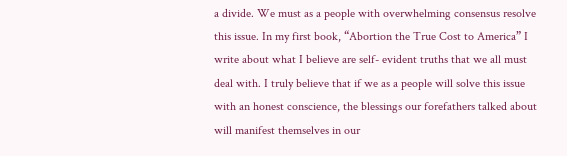a divide. We must as a people with overwhelming consensus resolve this issue. In my first book, “Abortion the True Cost to America” I write about what I believe are self- evident truths that we all must deal with. I truly believe that if we as a people will solve this issue with an honest conscience, the blessings our forefathers talked about will manifest themselves in our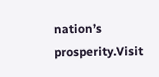nation’s prosperity.Visit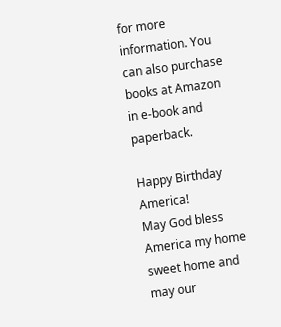for more information. You can also purchase books at Amazon in e-book and paperback.

Happy Birthday America!
May God bless America my home sweet home and may our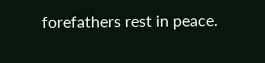forefathers rest in peace.